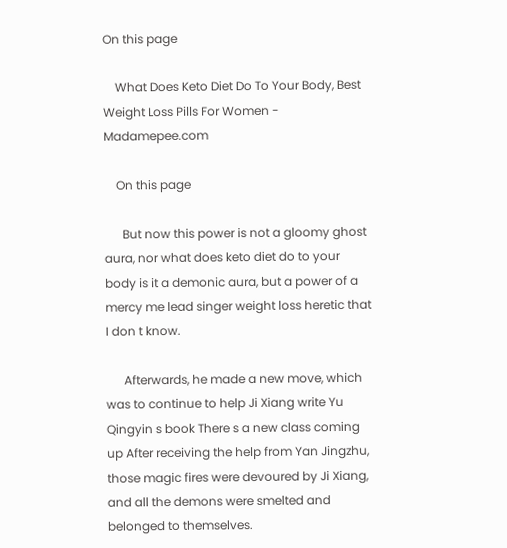On this page

    What Does Keto Diet Do To Your Body, Best Weight Loss Pills For Women - Madamepee.com

    On this page

      But now this power is not a gloomy ghost aura, nor what does keto diet do to your body is it a demonic aura, but a power of a mercy me lead singer weight loss heretic that I don t know.

      Afterwards, he made a new move, which was to continue to help Ji Xiang write Yu Qingyin s book There s a new class coming up After receiving the help from Yan Jingzhu, those magic fires were devoured by Ji Xiang, and all the demons were smelted and belonged to themselves.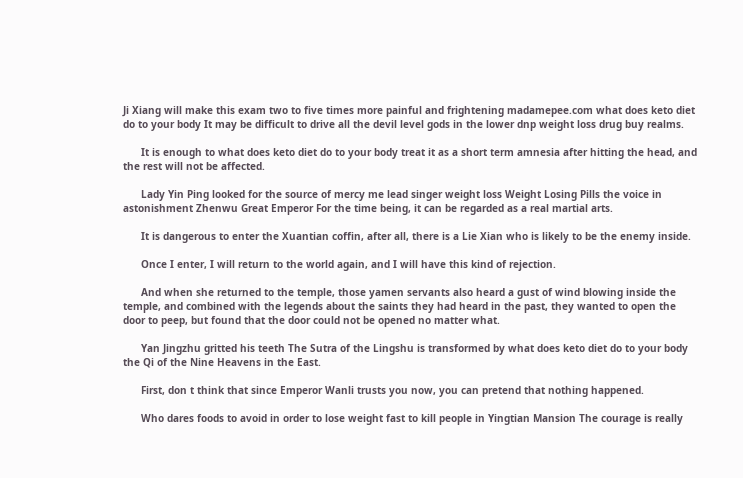Ji Xiang will make this exam two to five times more painful and frightening madamepee.com what does keto diet do to your body It may be difficult to drive all the devil level gods in the lower dnp weight loss drug buy realms.

      It is enough to what does keto diet do to your body treat it as a short term amnesia after hitting the head, and the rest will not be affected.

      Lady Yin Ping looked for the source of mercy me lead singer weight loss Weight Losing Pills the voice in astonishment Zhenwu Great Emperor For the time being, it can be regarded as a real martial arts.

      It is dangerous to enter the Xuantian coffin, after all, there is a Lie Xian who is likely to be the enemy inside.

      Once I enter, I will return to the world again, and I will have this kind of rejection.

      And when she returned to the temple, those yamen servants also heard a gust of wind blowing inside the temple, and combined with the legends about the saints they had heard in the past, they wanted to open the door to peep, but found that the door could not be opened no matter what.

      Yan Jingzhu gritted his teeth The Sutra of the Lingshu is transformed by what does keto diet do to your body the Qi of the Nine Heavens in the East.

      First, don t think that since Emperor Wanli trusts you now, you can pretend that nothing happened.

      Who dares foods to avoid in order to lose weight fast to kill people in Yingtian Mansion The courage is really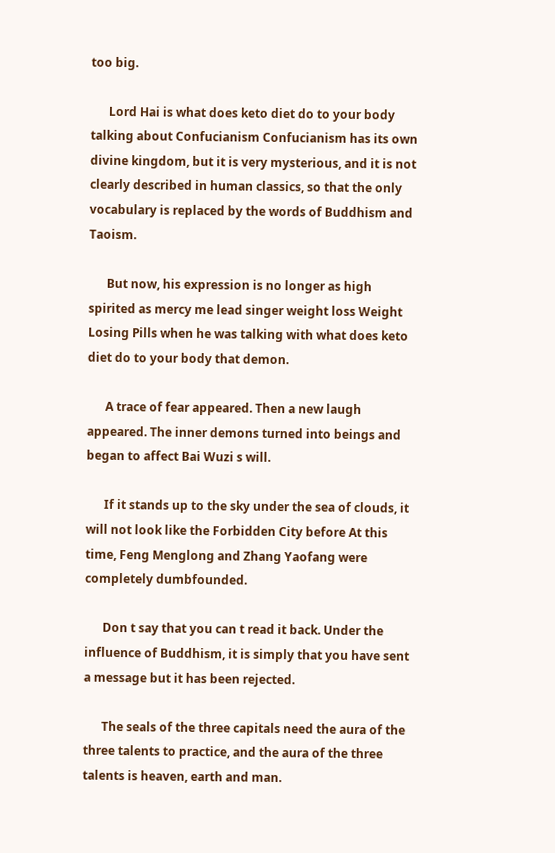too big.

      Lord Hai is what does keto diet do to your body talking about Confucianism Confucianism has its own divine kingdom, but it is very mysterious, and it is not clearly described in human classics, so that the only vocabulary is replaced by the words of Buddhism and Taoism.

      But now, his expression is no longer as high spirited as mercy me lead singer weight loss Weight Losing Pills when he was talking with what does keto diet do to your body that demon.

      A trace of fear appeared. Then a new laugh appeared. The inner demons turned into beings and began to affect Bai Wuzi s will.

      If it stands up to the sky under the sea of clouds, it will not look like the Forbidden City before At this time, Feng Menglong and Zhang Yaofang were completely dumbfounded.

      Don t say that you can t read it back. Under the influence of Buddhism, it is simply that you have sent a message but it has been rejected.

      The seals of the three capitals need the aura of the three talents to practice, and the aura of the three talents is heaven, earth and man.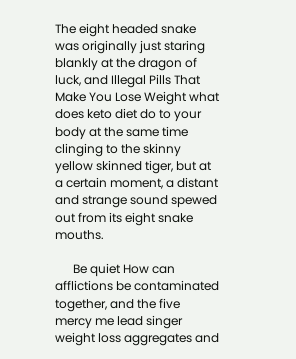The eight headed snake was originally just staring blankly at the dragon of luck, and Illegal Pills That Make You Lose Weight what does keto diet do to your body at the same time clinging to the skinny yellow skinned tiger, but at a certain moment, a distant and strange sound spewed out from its eight snake mouths.

      Be quiet How can afflictions be contaminated together, and the five mercy me lead singer weight loss aggregates and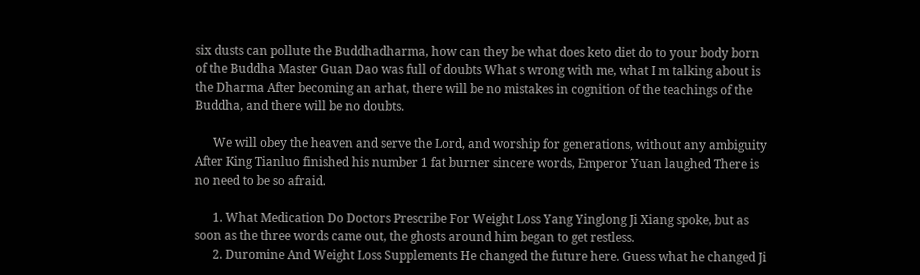six dusts can pollute the Buddhadharma, how can they be what does keto diet do to your body born of the Buddha Master Guan Dao was full of doubts What s wrong with me, what I m talking about is the Dharma After becoming an arhat, there will be no mistakes in cognition of the teachings of the Buddha, and there will be no doubts.

      We will obey the heaven and serve the Lord, and worship for generations, without any ambiguity After King Tianluo finished his number 1 fat burner sincere words, Emperor Yuan laughed There is no need to be so afraid.

      1. What Medication Do Doctors Prescribe For Weight Loss Yang Yinglong Ji Xiang spoke, but as soon as the three words came out, the ghosts around him began to get restless.
      2. Duromine And Weight Loss Supplements He changed the future here. Guess what he changed Ji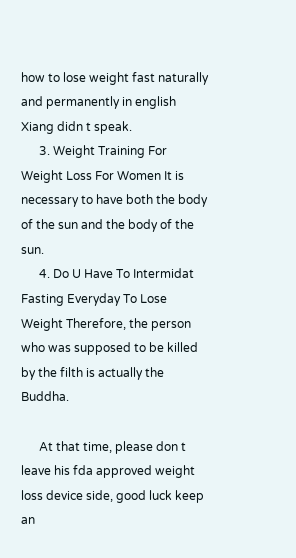how to lose weight fast naturally and permanently in english Xiang didn t speak.
      3. Weight Training For Weight Loss For Women It is necessary to have both the body of the sun and the body of the sun.
      4. Do U Have To Intermidat Fasting Everyday To Lose Weight Therefore, the person who was supposed to be killed by the filth is actually the Buddha.

      At that time, please don t leave his fda approved weight loss device side, good luck keep an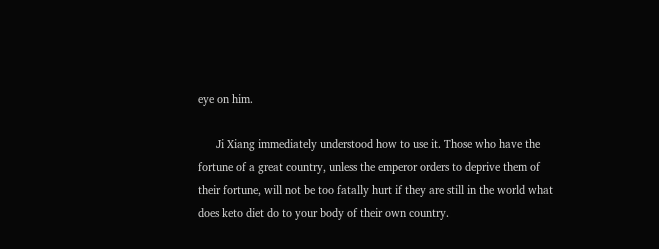eye on him.

      Ji Xiang immediately understood how to use it. Those who have the fortune of a great country, unless the emperor orders to deprive them of their fortune, will not be too fatally hurt if they are still in the world what does keto diet do to your body of their own country.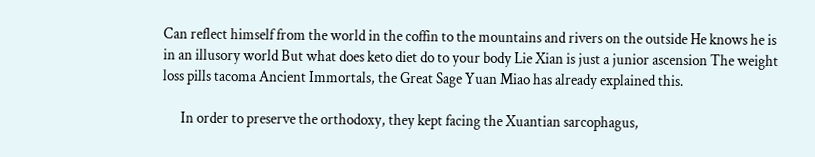Can reflect himself from the world in the coffin to the mountains and rivers on the outside He knows he is in an illusory world But what does keto diet do to your body Lie Xian is just a junior ascension The weight loss pills tacoma Ancient Immortals, the Great Sage Yuan Miao has already explained this.

      In order to preserve the orthodoxy, they kept facing the Xuantian sarcophagus,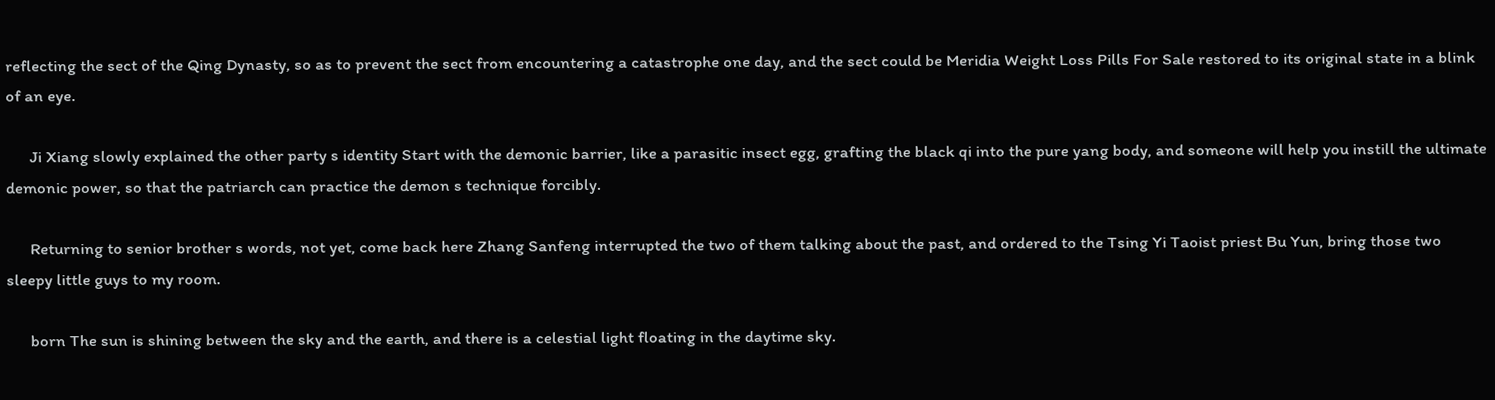reflecting the sect of the Qing Dynasty, so as to prevent the sect from encountering a catastrophe one day, and the sect could be Meridia Weight Loss Pills For Sale restored to its original state in a blink of an eye.

      Ji Xiang slowly explained the other party s identity Start with the demonic barrier, like a parasitic insect egg, grafting the black qi into the pure yang body, and someone will help you instill the ultimate demonic power, so that the patriarch can practice the demon s technique forcibly.

      Returning to senior brother s words, not yet, come back here Zhang Sanfeng interrupted the two of them talking about the past, and ordered to the Tsing Yi Taoist priest Bu Yun, bring those two sleepy little guys to my room.

      born The sun is shining between the sky and the earth, and there is a celestial light floating in the daytime sky.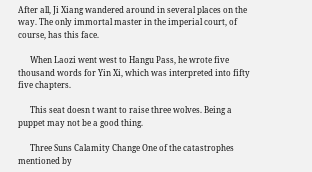After all, Ji Xiang wandered around in several places on the way. The only immortal master in the imperial court, of course, has this face.

      When Laozi went west to Hangu Pass, he wrote five thousand words for Yin Xi, which was interpreted into fifty five chapters.

      This seat doesn t want to raise three wolves. Being a puppet may not be a good thing.

      Three Suns Calamity Change One of the catastrophes mentioned by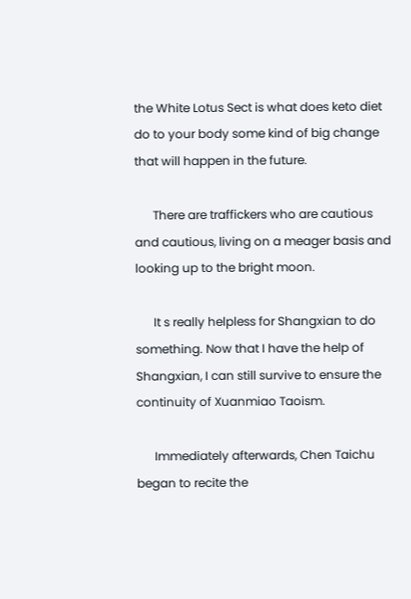the White Lotus Sect is what does keto diet do to your body some kind of big change that will happen in the future.

      There are traffickers who are cautious and cautious, living on a meager basis and looking up to the bright moon.

      It s really helpless for Shangxian to do something. Now that I have the help of Shangxian, I can still survive to ensure the continuity of Xuanmiao Taoism.

      Immediately afterwards, Chen Taichu began to recite the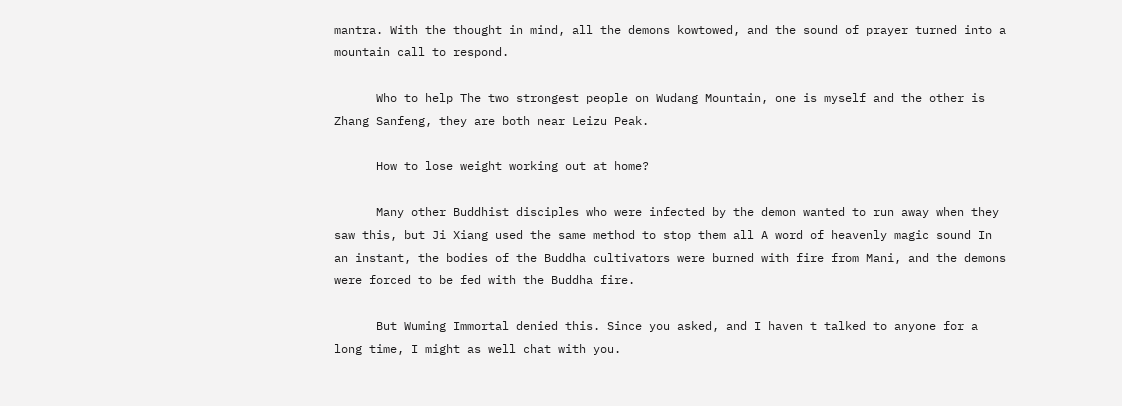mantra. With the thought in mind, all the demons kowtowed, and the sound of prayer turned into a mountain call to respond.

      Who to help The two strongest people on Wudang Mountain, one is myself and the other is Zhang Sanfeng, they are both near Leizu Peak.

      How to lose weight working out at home?

      Many other Buddhist disciples who were infected by the demon wanted to run away when they saw this, but Ji Xiang used the same method to stop them all A word of heavenly magic sound In an instant, the bodies of the Buddha cultivators were burned with fire from Mani, and the demons were forced to be fed with the Buddha fire.

      But Wuming Immortal denied this. Since you asked, and I haven t talked to anyone for a long time, I might as well chat with you.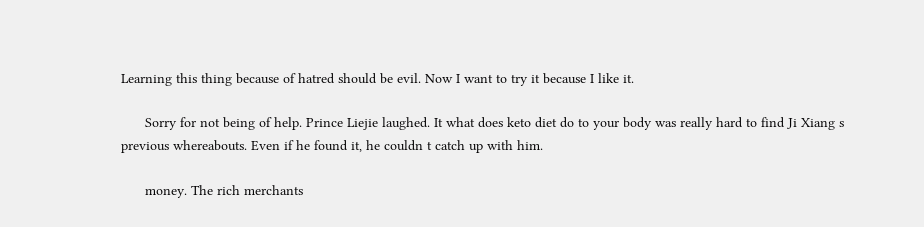Learning this thing because of hatred should be evil. Now I want to try it because I like it.

      Sorry for not being of help. Prince Liejie laughed. It what does keto diet do to your body was really hard to find Ji Xiang s previous whereabouts. Even if he found it, he couldn t catch up with him.

      money. The rich merchants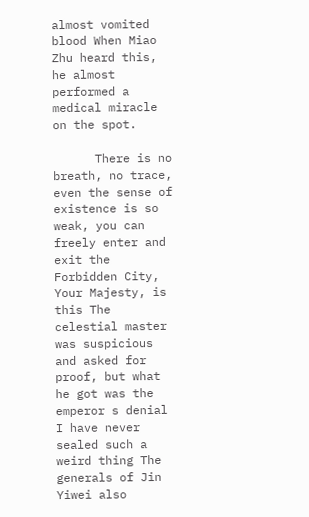almost vomited blood When Miao Zhu heard this, he almost performed a medical miracle on the spot.

      There is no breath, no trace, even the sense of existence is so weak, you can freely enter and exit the Forbidden City, Your Majesty, is this The celestial master was suspicious and asked for proof, but what he got was the emperor s denial I have never sealed such a weird thing The generals of Jin Yiwei also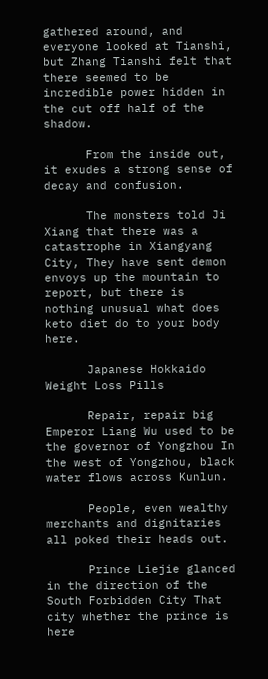gathered around, and everyone looked at Tianshi, but Zhang Tianshi felt that there seemed to be incredible power hidden in the cut off half of the shadow.

      From the inside out, it exudes a strong sense of decay and confusion.

      The monsters told Ji Xiang that there was a catastrophe in Xiangyang City, They have sent demon envoys up the mountain to report, but there is nothing unusual what does keto diet do to your body here.

      Japanese Hokkaido Weight Loss Pills

      Repair, repair big Emperor Liang Wu used to be the governor of Yongzhou In the west of Yongzhou, black water flows across Kunlun.

      People, even wealthy merchants and dignitaries all poked their heads out.

      Prince Liejie glanced in the direction of the South Forbidden City That city whether the prince is here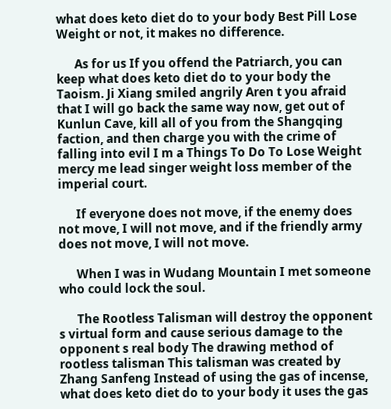what does keto diet do to your body Best Pill Lose Weight or not, it makes no difference.

      As for us If you offend the Patriarch, you can keep what does keto diet do to your body the Taoism. Ji Xiang smiled angrily Aren t you afraid that I will go back the same way now, get out of Kunlun Cave, kill all of you from the Shangqing faction, and then charge you with the crime of falling into evil I m a Things To Do To Lose Weight mercy me lead singer weight loss member of the imperial court.

      If everyone does not move, if the enemy does not move, I will not move, and if the friendly army does not move, I will not move.

      When I was in Wudang Mountain I met someone who could lock the soul.

      The Rootless Talisman will destroy the opponent s virtual form and cause serious damage to the opponent s real body The drawing method of rootless talisman This talisman was created by Zhang Sanfeng Instead of using the gas of incense, what does keto diet do to your body it uses the gas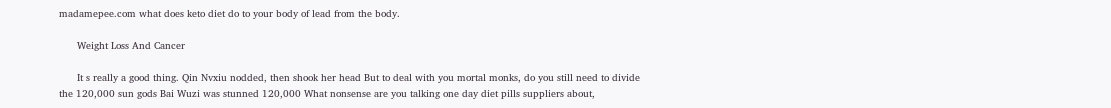madamepee.com what does keto diet do to your body of lead from the body.

      Weight Loss And Cancer

      It s really a good thing. Qin Nvxiu nodded, then shook her head But to deal with you mortal monks, do you still need to divide the 120,000 sun gods Bai Wuzi was stunned 120,000 What nonsense are you talking one day diet pills suppliers about,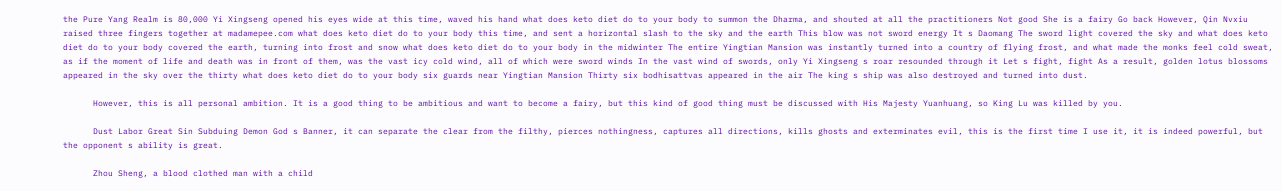the Pure Yang Realm is 80,000 Yi Xingseng opened his eyes wide at this time, waved his hand what does keto diet do to your body to summon the Dharma, and shouted at all the practitioners Not good She is a fairy Go back However, Qin Nvxiu raised three fingers together at madamepee.com what does keto diet do to your body this time, and sent a horizontal slash to the sky and the earth This blow was not sword energy It s Daomang The sword light covered the sky and what does keto diet do to your body covered the earth, turning into frost and snow what does keto diet do to your body in the midwinter The entire Yingtian Mansion was instantly turned into a country of flying frost, and what made the monks feel cold sweat, as if the moment of life and death was in front of them, was the vast icy cold wind, all of which were sword winds In the vast wind of swords, only Yi Xingseng s roar resounded through it Let s fight, fight As a result, golden lotus blossoms appeared in the sky over the thirty what does keto diet do to your body six guards near Yingtian Mansion Thirty six bodhisattvas appeared in the air The king s ship was also destroyed and turned into dust.

      However, this is all personal ambition. It is a good thing to be ambitious and want to become a fairy, but this kind of good thing must be discussed with His Majesty Yuanhuang, so King Lu was killed by you.

      Dust Labor Great Sin Subduing Demon God s Banner, it can separate the clear from the filthy, pierces nothingness, captures all directions, kills ghosts and exterminates evil, this is the first time I use it, it is indeed powerful, but the opponent s ability is great.

      Zhou Sheng, a blood clothed man with a child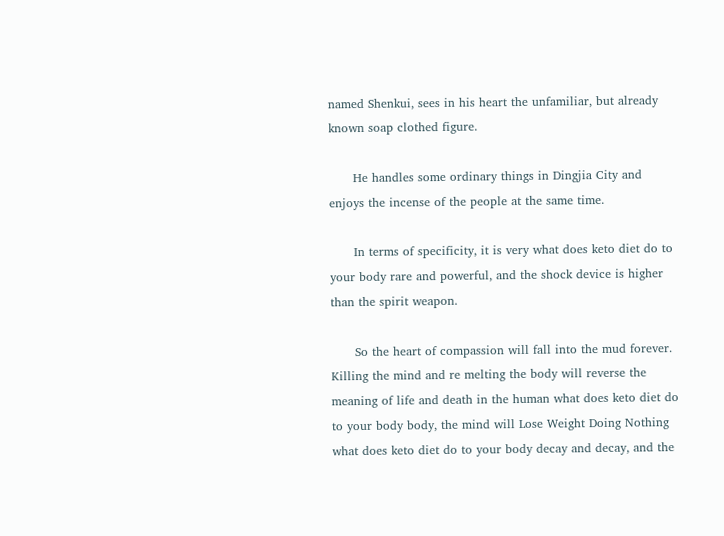named Shenkui, sees in his heart the unfamiliar, but already known soap clothed figure.

      He handles some ordinary things in Dingjia City and enjoys the incense of the people at the same time.

      In terms of specificity, it is very what does keto diet do to your body rare and powerful, and the shock device is higher than the spirit weapon.

      So the heart of compassion will fall into the mud forever. Killing the mind and re melting the body will reverse the meaning of life and death in the human what does keto diet do to your body body, the mind will Lose Weight Doing Nothing what does keto diet do to your body decay and decay, and the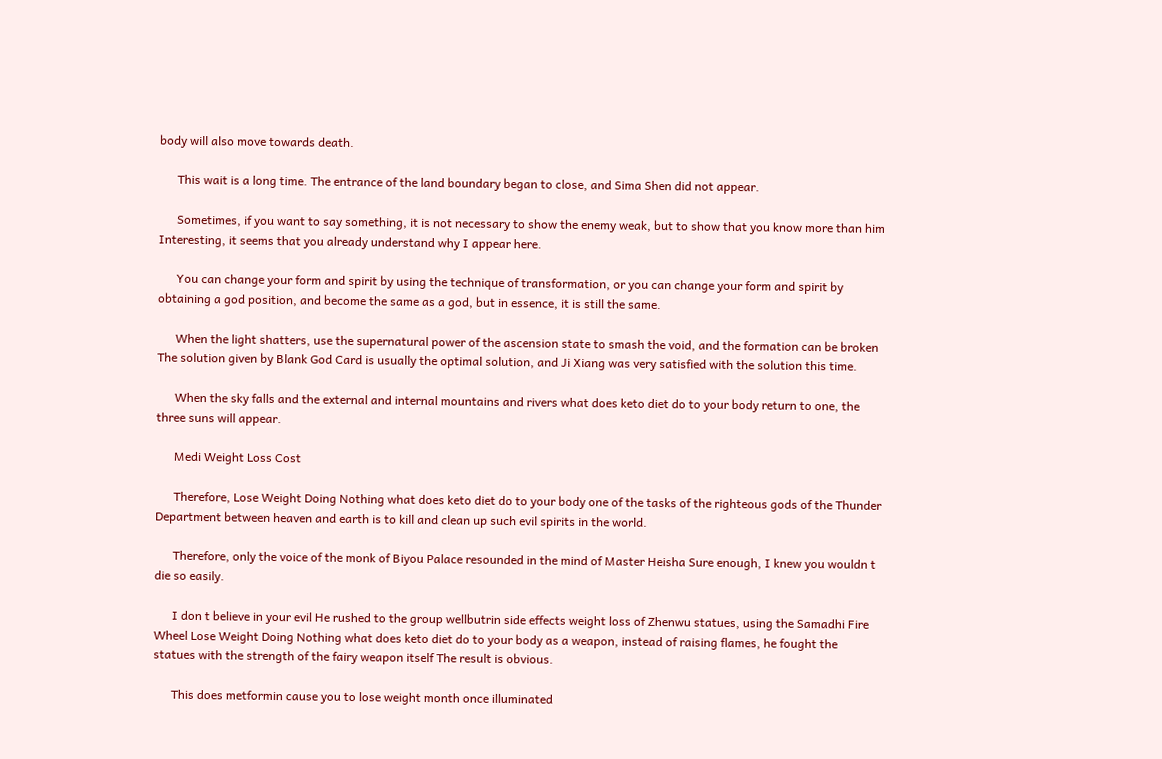body will also move towards death.

      This wait is a long time. The entrance of the land boundary began to close, and Sima Shen did not appear.

      Sometimes, if you want to say something, it is not necessary to show the enemy weak, but to show that you know more than him Interesting, it seems that you already understand why I appear here.

      You can change your form and spirit by using the technique of transformation, or you can change your form and spirit by obtaining a god position, and become the same as a god, but in essence, it is still the same.

      When the light shatters, use the supernatural power of the ascension state to smash the void, and the formation can be broken The solution given by Blank God Card is usually the optimal solution, and Ji Xiang was very satisfied with the solution this time.

      When the sky falls and the external and internal mountains and rivers what does keto diet do to your body return to one, the three suns will appear.

      Medi Weight Loss Cost

      Therefore, Lose Weight Doing Nothing what does keto diet do to your body one of the tasks of the righteous gods of the Thunder Department between heaven and earth is to kill and clean up such evil spirits in the world.

      Therefore, only the voice of the monk of Biyou Palace resounded in the mind of Master Heisha Sure enough, I knew you wouldn t die so easily.

      I don t believe in your evil He rushed to the group wellbutrin side effects weight loss of Zhenwu statues, using the Samadhi Fire Wheel Lose Weight Doing Nothing what does keto diet do to your body as a weapon, instead of raising flames, he fought the statues with the strength of the fairy weapon itself The result is obvious.

      This does metformin cause you to lose weight month once illuminated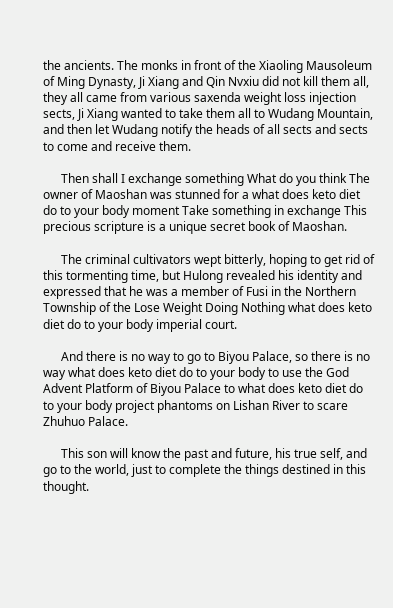the ancients. The monks in front of the Xiaoling Mausoleum of Ming Dynasty, Ji Xiang and Qin Nvxiu did not kill them all, they all came from various saxenda weight loss injection sects, Ji Xiang wanted to take them all to Wudang Mountain, and then let Wudang notify the heads of all sects and sects to come and receive them.

      Then shall I exchange something What do you think The owner of Maoshan was stunned for a what does keto diet do to your body moment Take something in exchange This precious scripture is a unique secret book of Maoshan.

      The criminal cultivators wept bitterly, hoping to get rid of this tormenting time, but Hulong revealed his identity and expressed that he was a member of Fusi in the Northern Township of the Lose Weight Doing Nothing what does keto diet do to your body imperial court.

      And there is no way to go to Biyou Palace, so there is no way what does keto diet do to your body to use the God Advent Platform of Biyou Palace to what does keto diet do to your body project phantoms on Lishan River to scare Zhuhuo Palace.

      This son will know the past and future, his true self, and go to the world, just to complete the things destined in this thought.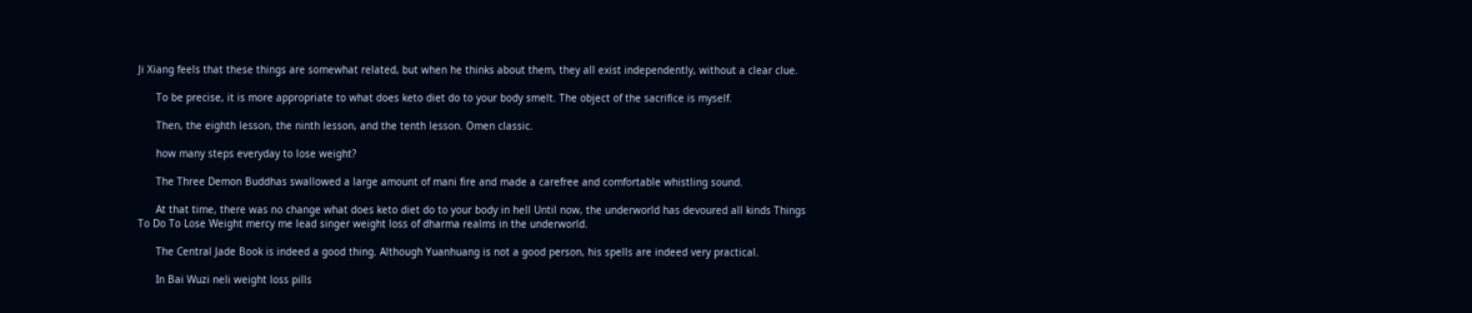Ji Xiang feels that these things are somewhat related, but when he thinks about them, they all exist independently, without a clear clue.

      To be precise, it is more appropriate to what does keto diet do to your body smelt. The object of the sacrifice is myself.

      Then, the eighth lesson, the ninth lesson, and the tenth lesson. Omen classic.

      how many steps everyday to lose weight?

      The Three Demon Buddhas swallowed a large amount of mani fire and made a carefree and comfortable whistling sound.

      At that time, there was no change what does keto diet do to your body in hell Until now, the underworld has devoured all kinds Things To Do To Lose Weight mercy me lead singer weight loss of dharma realms in the underworld.

      The Central Jade Book is indeed a good thing. Although Yuanhuang is not a good person, his spells are indeed very practical.

      In Bai Wuzi neli weight loss pills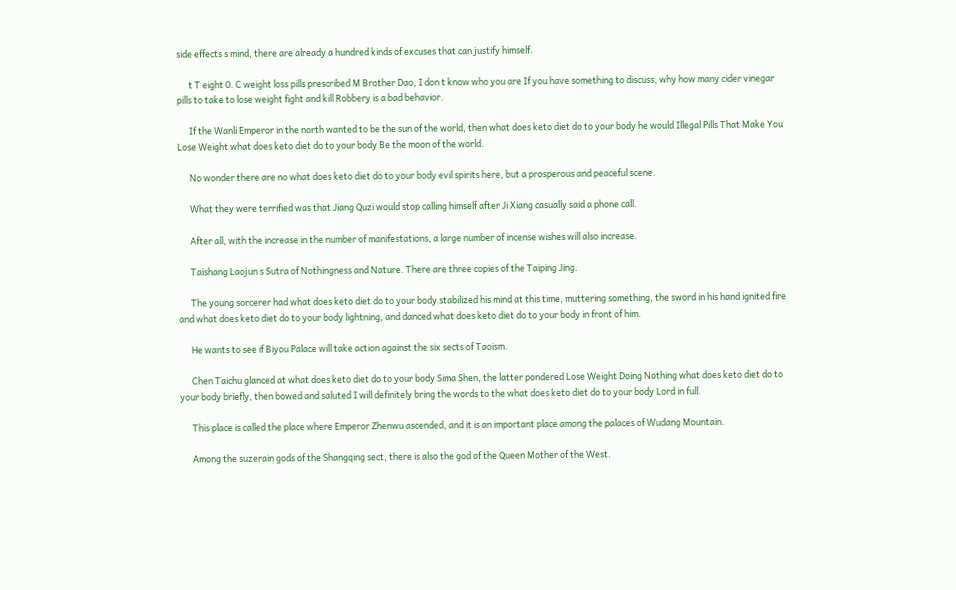side effects s mind, there are already a hundred kinds of excuses that can justify himself.

      t T eight 0. C weight loss pills prescribed M Brother Dao, I don t know who you are If you have something to discuss, why how many cider vinegar pills to take to lose weight fight and kill Robbery is a bad behavior.

      If the Wanli Emperor in the north wanted to be the sun of the world, then what does keto diet do to your body he would Illegal Pills That Make You Lose Weight what does keto diet do to your body Be the moon of the world.

      No wonder there are no what does keto diet do to your body evil spirits here, but a prosperous and peaceful scene.

      What they were terrified was that Jiang Quzi would stop calling himself after Ji Xiang casually said a phone call.

      After all, with the increase in the number of manifestations, a large number of incense wishes will also increase.

      Taishang Laojun s Sutra of Nothingness and Nature. There are three copies of the Taiping Jing.

      The young sorcerer had what does keto diet do to your body stabilized his mind at this time, muttering something, the sword in his hand ignited fire and what does keto diet do to your body lightning, and danced what does keto diet do to your body in front of him.

      He wants to see if Biyou Palace will take action against the six sects of Taoism.

      Chen Taichu glanced at what does keto diet do to your body Sima Shen, the latter pondered Lose Weight Doing Nothing what does keto diet do to your body briefly, then bowed and saluted I will definitely bring the words to the what does keto diet do to your body Lord in full.

      This place is called the place where Emperor Zhenwu ascended, and it is an important place among the palaces of Wudang Mountain.

      Among the suzerain gods of the Shangqing sect, there is also the god of the Queen Mother of the West.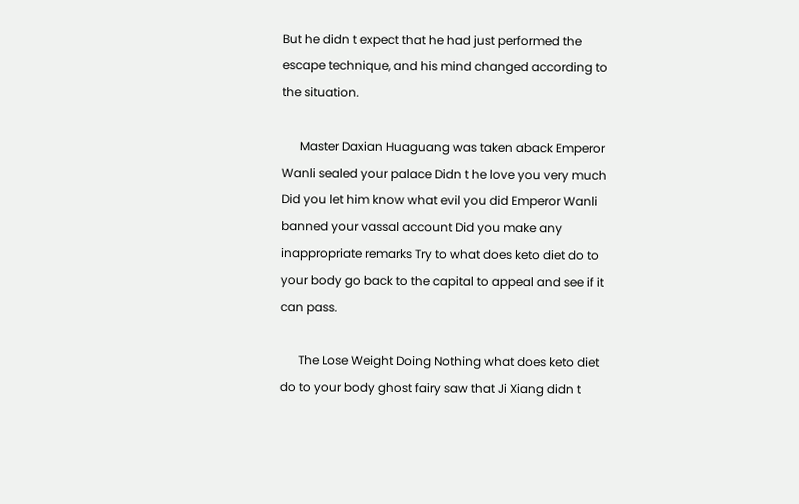But he didn t expect that he had just performed the escape technique, and his mind changed according to the situation.

      Master Daxian Huaguang was taken aback Emperor Wanli sealed your palace Didn t he love you very much Did you let him know what evil you did Emperor Wanli banned your vassal account Did you make any inappropriate remarks Try to what does keto diet do to your body go back to the capital to appeal and see if it can pass.

      The Lose Weight Doing Nothing what does keto diet do to your body ghost fairy saw that Ji Xiang didn t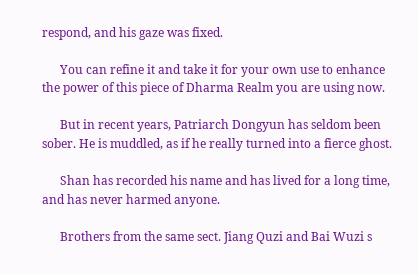respond, and his gaze was fixed.

      You can refine it and take it for your own use to enhance the power of this piece of Dharma Realm you are using now.

      But in recent years, Patriarch Dongyun has seldom been sober. He is muddled, as if he really turned into a fierce ghost.

      Shan has recorded his name and has lived for a long time, and has never harmed anyone.

      Brothers from the same sect. Jiang Quzi and Bai Wuzi s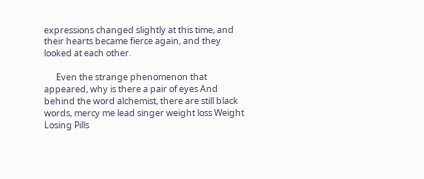expressions changed slightly at this time, and their hearts became fierce again, and they looked at each other.

      Even the strange phenomenon that appeared, why is there a pair of eyes And behind the word alchemist, there are still black words, mercy me lead singer weight loss Weight Losing Pills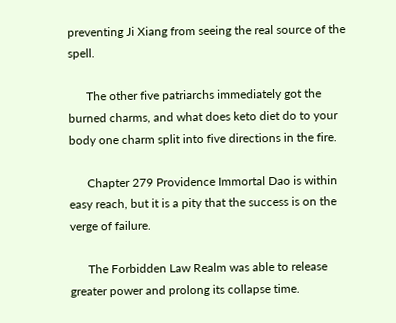preventing Ji Xiang from seeing the real source of the spell.

      The other five patriarchs immediately got the burned charms, and what does keto diet do to your body one charm split into five directions in the fire.

      Chapter 279 Providence Immortal Dao is within easy reach, but it is a pity that the success is on the verge of failure.

      The Forbidden Law Realm was able to release greater power and prolong its collapse time.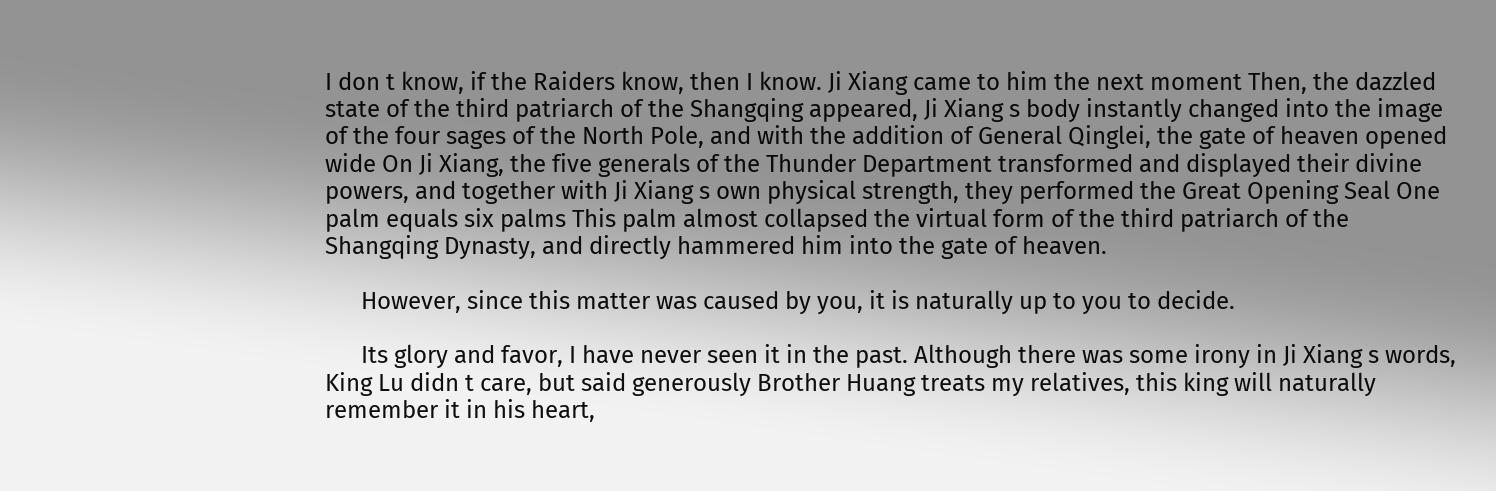I don t know, if the Raiders know, then I know. Ji Xiang came to him the next moment Then, the dazzled state of the third patriarch of the Shangqing appeared, Ji Xiang s body instantly changed into the image of the four sages of the North Pole, and with the addition of General Qinglei, the gate of heaven opened wide On Ji Xiang, the five generals of the Thunder Department transformed and displayed their divine powers, and together with Ji Xiang s own physical strength, they performed the Great Opening Seal One palm equals six palms This palm almost collapsed the virtual form of the third patriarch of the Shangqing Dynasty, and directly hammered him into the gate of heaven.

      However, since this matter was caused by you, it is naturally up to you to decide.

      Its glory and favor, I have never seen it in the past. Although there was some irony in Ji Xiang s words, King Lu didn t care, but said generously Brother Huang treats my relatives, this king will naturally remember it in his heart,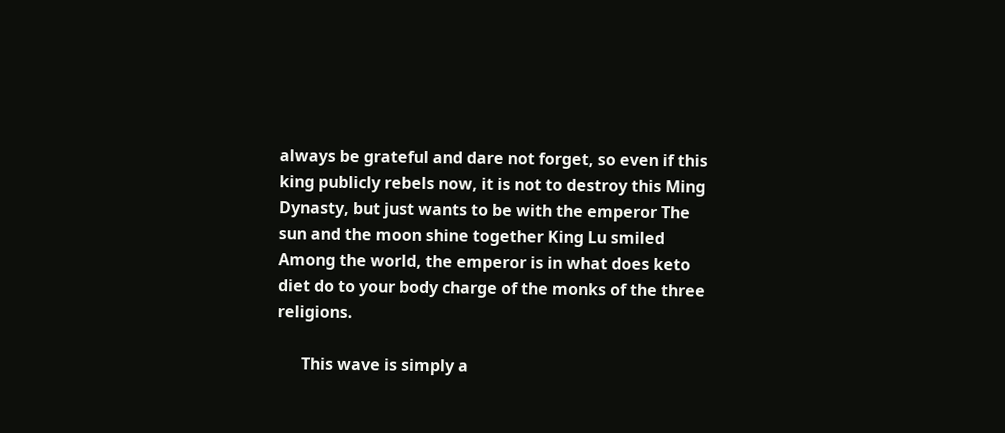always be grateful and dare not forget, so even if this king publicly rebels now, it is not to destroy this Ming Dynasty, but just wants to be with the emperor The sun and the moon shine together King Lu smiled Among the world, the emperor is in what does keto diet do to your body charge of the monks of the three religions.

      This wave is simply a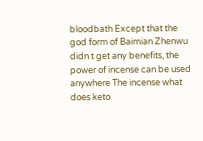bloodbath Except that the god form of Baimian Zhenwu didn t get any benefits, the power of incense can be used anywhere The incense what does keto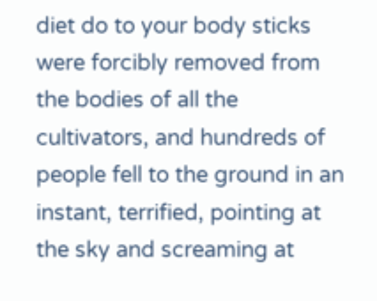diet do to your body sticks were forcibly removed from the bodies of all the cultivators, and hundreds of people fell to the ground in an instant, terrified, pointing at the sky and screaming at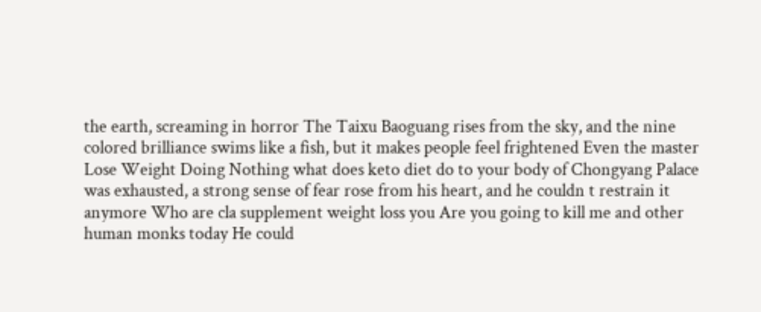the earth, screaming in horror The Taixu Baoguang rises from the sky, and the nine colored brilliance swims like a fish, but it makes people feel frightened Even the master Lose Weight Doing Nothing what does keto diet do to your body of Chongyang Palace was exhausted, a strong sense of fear rose from his heart, and he couldn t restrain it anymore Who are cla supplement weight loss you Are you going to kill me and other human monks today He could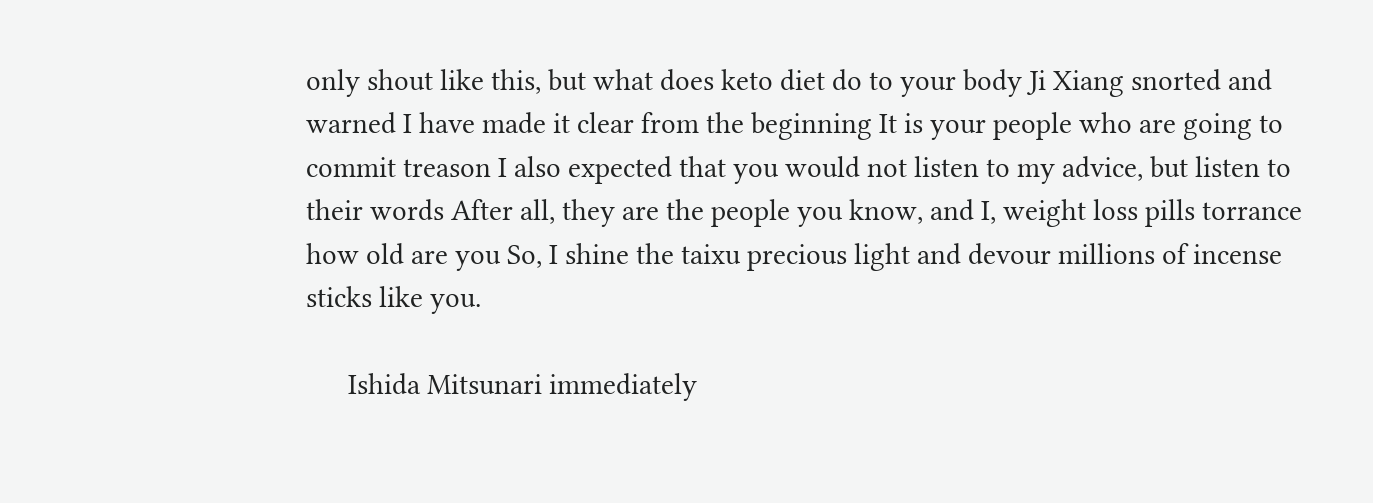only shout like this, but what does keto diet do to your body Ji Xiang snorted and warned I have made it clear from the beginning It is your people who are going to commit treason I also expected that you would not listen to my advice, but listen to their words After all, they are the people you know, and I, weight loss pills torrance how old are you So, I shine the taixu precious light and devour millions of incense sticks like you.

      Ishida Mitsunari immediately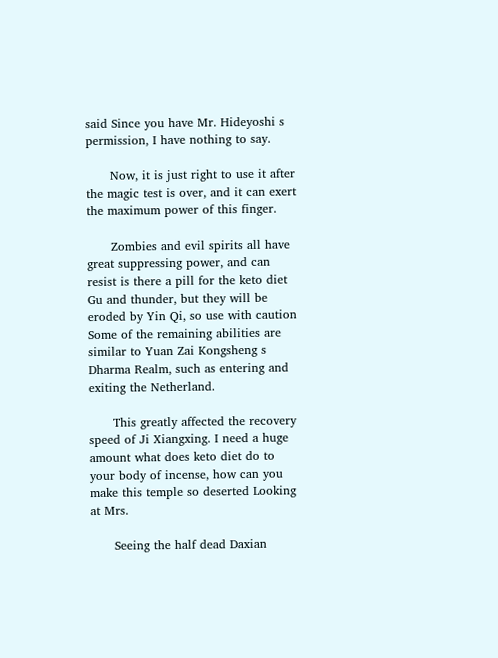said Since you have Mr. Hideyoshi s permission, I have nothing to say.

      Now, it is just right to use it after the magic test is over, and it can exert the maximum power of this finger.

      Zombies and evil spirits all have great suppressing power, and can resist is there a pill for the keto diet Gu and thunder, but they will be eroded by Yin Qi, so use with caution Some of the remaining abilities are similar to Yuan Zai Kongsheng s Dharma Realm, such as entering and exiting the Netherland.

      This greatly affected the recovery speed of Ji Xiangxing. I need a huge amount what does keto diet do to your body of incense, how can you make this temple so deserted Looking at Mrs.

      Seeing the half dead Daxian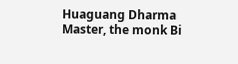Huaguang Dharma Master, the monk Bi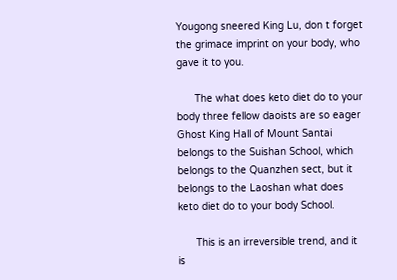Yougong sneered King Lu, don t forget the grimace imprint on your body, who gave it to you.

      The what does keto diet do to your body three fellow daoists are so eager Ghost King Hall of Mount Santai belongs to the Suishan School, which belongs to the Quanzhen sect, but it belongs to the Laoshan what does keto diet do to your body School.

      This is an irreversible trend, and it is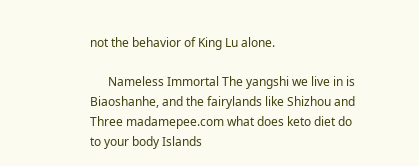not the behavior of King Lu alone.

      Nameless Immortal The yangshi we live in is Biaoshanhe, and the fairylands like Shizhou and Three madamepee.com what does keto diet do to your body Islands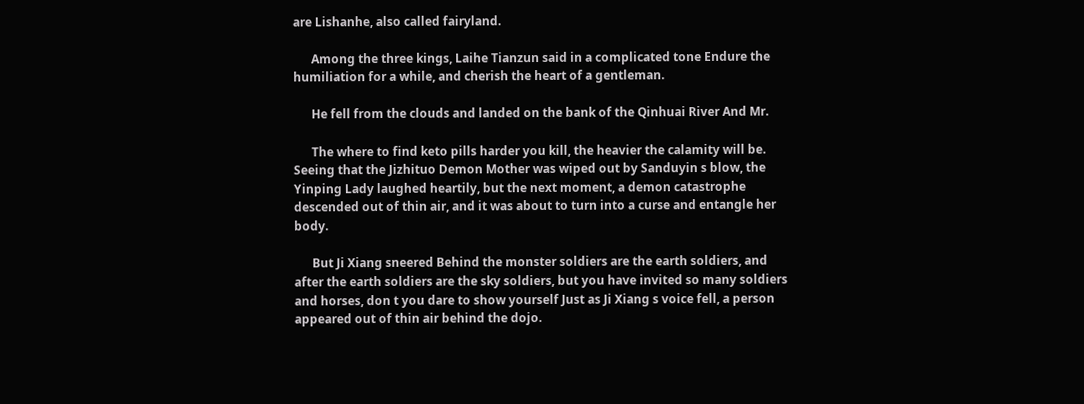are Lishanhe, also called fairyland.

      Among the three kings, Laihe Tianzun said in a complicated tone Endure the humiliation for a while, and cherish the heart of a gentleman.

      He fell from the clouds and landed on the bank of the Qinhuai River And Mr.

      The where to find keto pills harder you kill, the heavier the calamity will be. Seeing that the Jizhituo Demon Mother was wiped out by Sanduyin s blow, the Yinping Lady laughed heartily, but the next moment, a demon catastrophe descended out of thin air, and it was about to turn into a curse and entangle her body.

      But Ji Xiang sneered Behind the monster soldiers are the earth soldiers, and after the earth soldiers are the sky soldiers, but you have invited so many soldiers and horses, don t you dare to show yourself Just as Ji Xiang s voice fell, a person appeared out of thin air behind the dojo.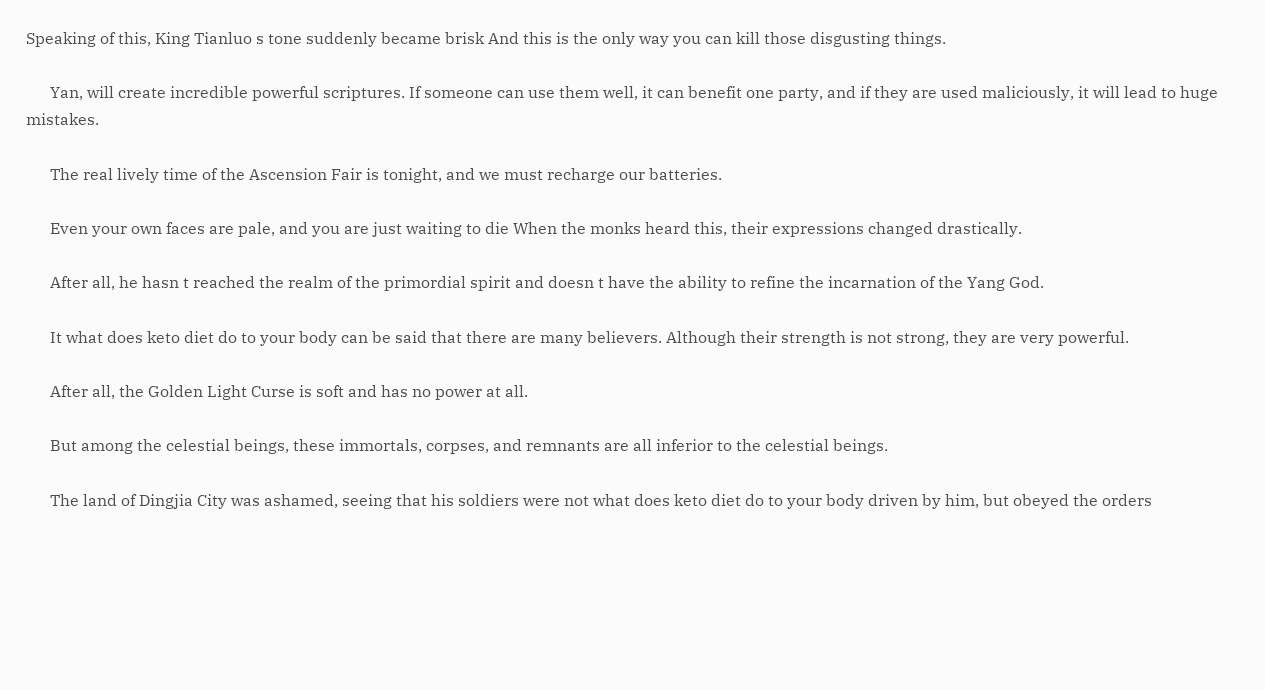Speaking of this, King Tianluo s tone suddenly became brisk And this is the only way you can kill those disgusting things.

      Yan, will create incredible powerful scriptures. If someone can use them well, it can benefit one party, and if they are used maliciously, it will lead to huge mistakes.

      The real lively time of the Ascension Fair is tonight, and we must recharge our batteries.

      Even your own faces are pale, and you are just waiting to die When the monks heard this, their expressions changed drastically.

      After all, he hasn t reached the realm of the primordial spirit and doesn t have the ability to refine the incarnation of the Yang God.

      It what does keto diet do to your body can be said that there are many believers. Although their strength is not strong, they are very powerful.

      After all, the Golden Light Curse is soft and has no power at all.

      But among the celestial beings, these immortals, corpses, and remnants are all inferior to the celestial beings.

      The land of Dingjia City was ashamed, seeing that his soldiers were not what does keto diet do to your body driven by him, but obeyed the orders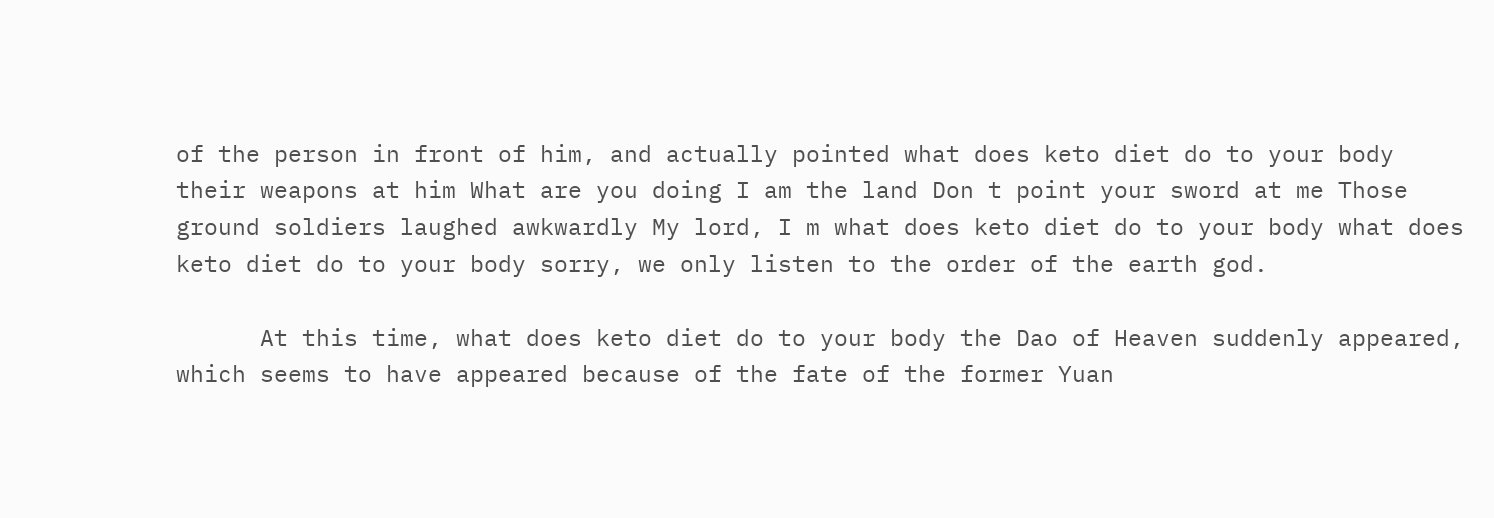of the person in front of him, and actually pointed what does keto diet do to your body their weapons at him What are you doing I am the land Don t point your sword at me Those ground soldiers laughed awkwardly My lord, I m what does keto diet do to your body what does keto diet do to your body sorry, we only listen to the order of the earth god.

      At this time, what does keto diet do to your body the Dao of Heaven suddenly appeared, which seems to have appeared because of the fate of the former Yuan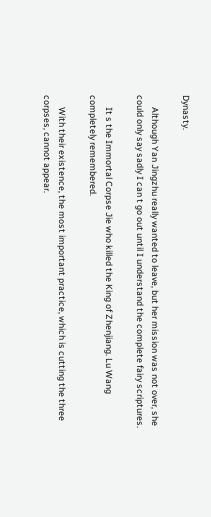Dynasty.

      Although Yan Jingzhu really wanted to leave, but her mission was not over, she could only say sadly I can t go out until I understand the complete fairy scriptures.

      It s the Immortal Corpse Jie who killed the King of Zhenjiang. Lu Wang completely remembered.

      With their existence, the most important practice, which is cutting the three corpses, cannot appear.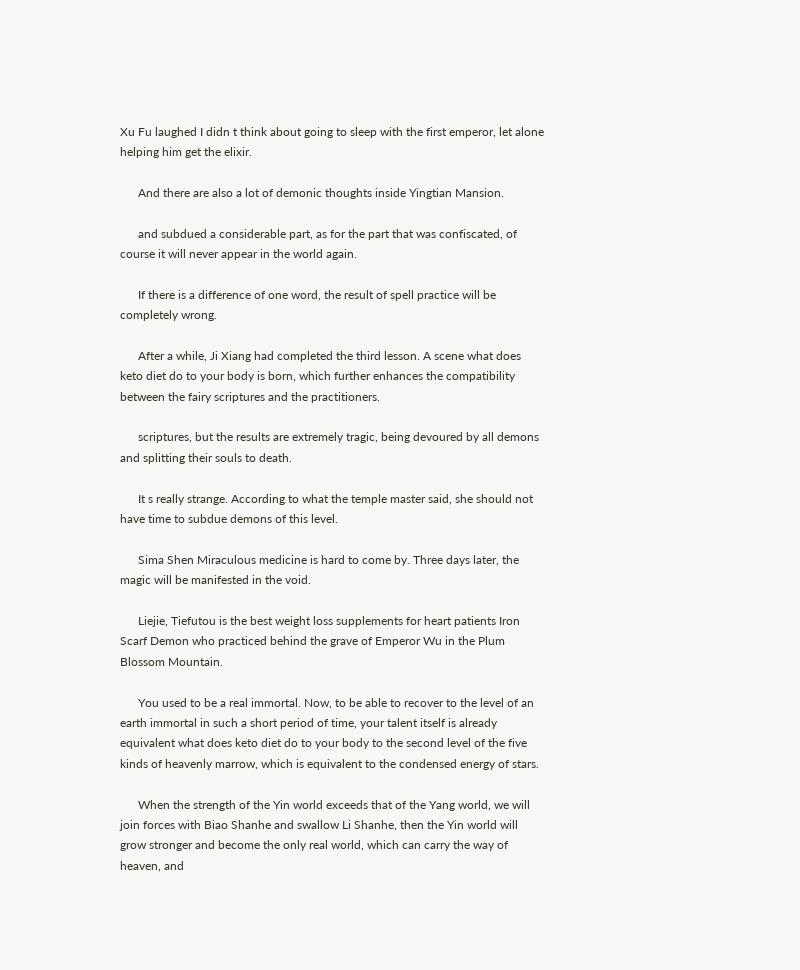Xu Fu laughed I didn t think about going to sleep with the first emperor, let alone helping him get the elixir.

      And there are also a lot of demonic thoughts inside Yingtian Mansion.

      and subdued a considerable part, as for the part that was confiscated, of course it will never appear in the world again.

      If there is a difference of one word, the result of spell practice will be completely wrong.

      After a while, Ji Xiang had completed the third lesson. A scene what does keto diet do to your body is born, which further enhances the compatibility between the fairy scriptures and the practitioners.

      scriptures, but the results are extremely tragic, being devoured by all demons and splitting their souls to death.

      It s really strange. According to what the temple master said, she should not have time to subdue demons of this level.

      Sima Shen Miraculous medicine is hard to come by. Three days later, the magic will be manifested in the void.

      Liejie, Tiefutou is the best weight loss supplements for heart patients Iron Scarf Demon who practiced behind the grave of Emperor Wu in the Plum Blossom Mountain.

      You used to be a real immortal. Now, to be able to recover to the level of an earth immortal in such a short period of time, your talent itself is already equivalent what does keto diet do to your body to the second level of the five kinds of heavenly marrow, which is equivalent to the condensed energy of stars.

      When the strength of the Yin world exceeds that of the Yang world, we will join forces with Biao Shanhe and swallow Li Shanhe, then the Yin world will grow stronger and become the only real world, which can carry the way of heaven, and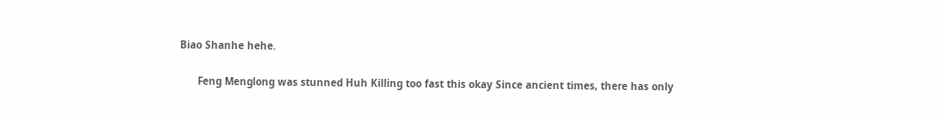Biao Shanhe hehe.

      Feng Menglong was stunned Huh Killing too fast this okay Since ancient times, there has only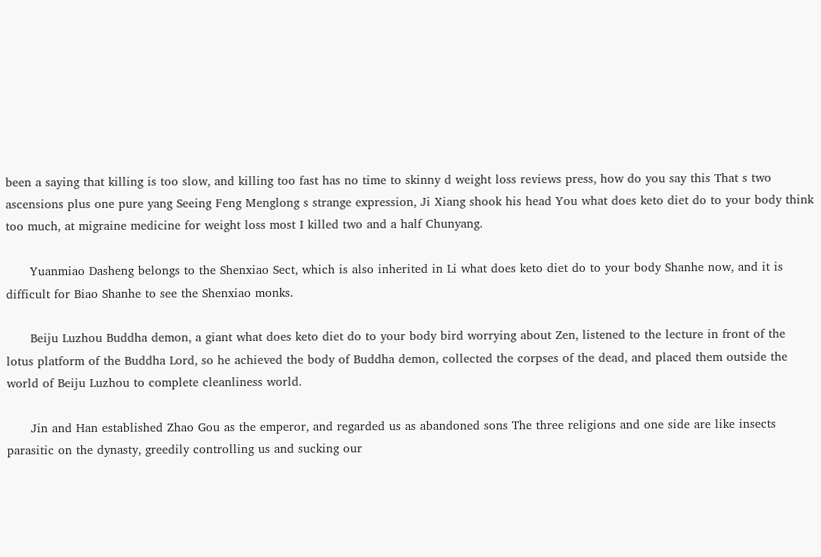been a saying that killing is too slow, and killing too fast has no time to skinny d weight loss reviews press, how do you say this That s two ascensions plus one pure yang Seeing Feng Menglong s strange expression, Ji Xiang shook his head You what does keto diet do to your body think too much, at migraine medicine for weight loss most I killed two and a half Chunyang.

      Yuanmiao Dasheng belongs to the Shenxiao Sect, which is also inherited in Li what does keto diet do to your body Shanhe now, and it is difficult for Biao Shanhe to see the Shenxiao monks.

      Beiju Luzhou Buddha demon, a giant what does keto diet do to your body bird worrying about Zen, listened to the lecture in front of the lotus platform of the Buddha Lord, so he achieved the body of Buddha demon, collected the corpses of the dead, and placed them outside the world of Beiju Luzhou to complete cleanliness world.

      Jin and Han established Zhao Gou as the emperor, and regarded us as abandoned sons The three religions and one side are like insects parasitic on the dynasty, greedily controlling us and sucking our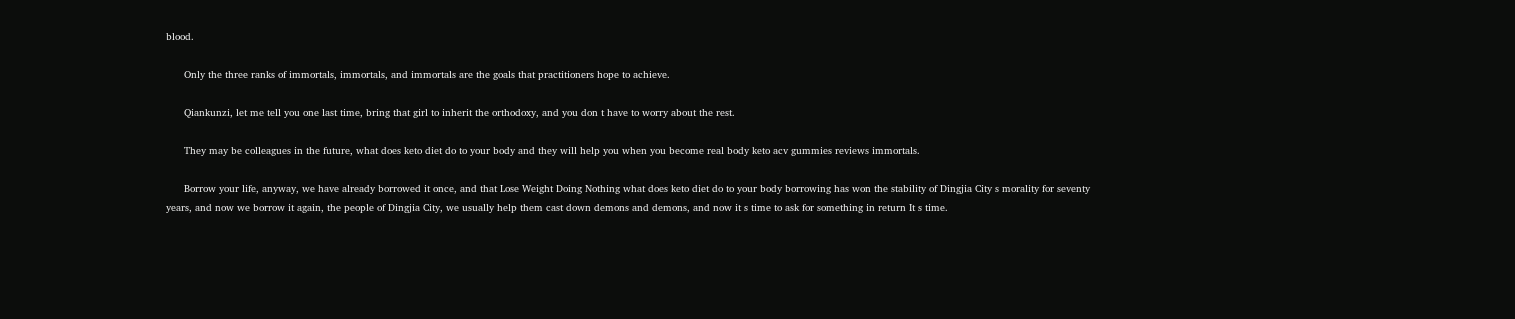blood.

      Only the three ranks of immortals, immortals, and immortals are the goals that practitioners hope to achieve.

      Qiankunzi, let me tell you one last time, bring that girl to inherit the orthodoxy, and you don t have to worry about the rest.

      They may be colleagues in the future, what does keto diet do to your body and they will help you when you become real body keto acv gummies reviews immortals.

      Borrow your life, anyway, we have already borrowed it once, and that Lose Weight Doing Nothing what does keto diet do to your body borrowing has won the stability of Dingjia City s morality for seventy years, and now we borrow it again, the people of Dingjia City, we usually help them cast down demons and demons, and now it s time to ask for something in return It s time.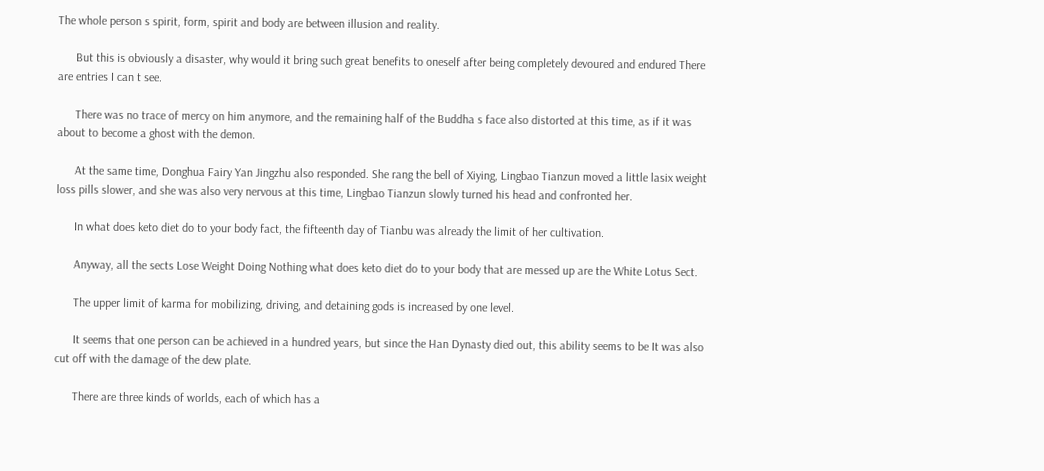The whole person s spirit, form, spirit and body are between illusion and reality.

      But this is obviously a disaster, why would it bring such great benefits to oneself after being completely devoured and endured There are entries I can t see.

      There was no trace of mercy on him anymore, and the remaining half of the Buddha s face also distorted at this time, as if it was about to become a ghost with the demon.

      At the same time, Donghua Fairy Yan Jingzhu also responded. She rang the bell of Xiying, Lingbao Tianzun moved a little lasix weight loss pills slower, and she was also very nervous at this time, Lingbao Tianzun slowly turned his head and confronted her.

      In what does keto diet do to your body fact, the fifteenth day of Tianbu was already the limit of her cultivation.

      Anyway, all the sects Lose Weight Doing Nothing what does keto diet do to your body that are messed up are the White Lotus Sect.

      The upper limit of karma for mobilizing, driving, and detaining gods is increased by one level.

      It seems that one person can be achieved in a hundred years, but since the Han Dynasty died out, this ability seems to be It was also cut off with the damage of the dew plate.

      There are three kinds of worlds, each of which has a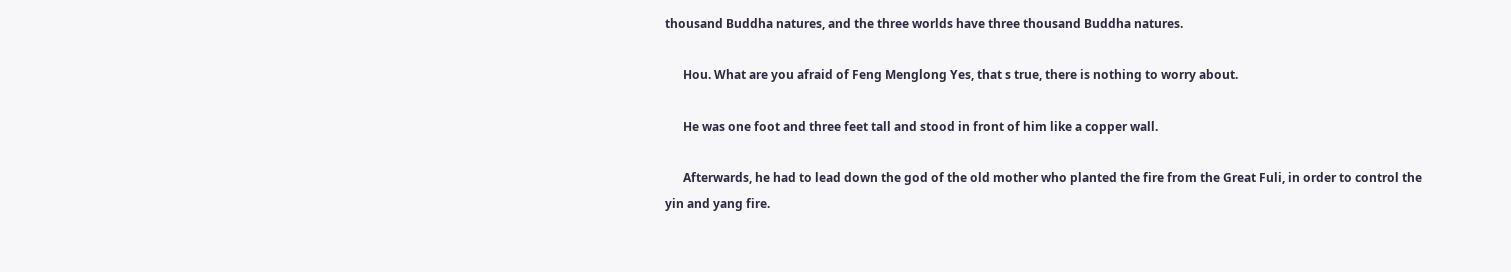thousand Buddha natures, and the three worlds have three thousand Buddha natures.

      Hou. What are you afraid of Feng Menglong Yes, that s true, there is nothing to worry about.

      He was one foot and three feet tall and stood in front of him like a copper wall.

      Afterwards, he had to lead down the god of the old mother who planted the fire from the Great Fuli, in order to control the yin and yang fire.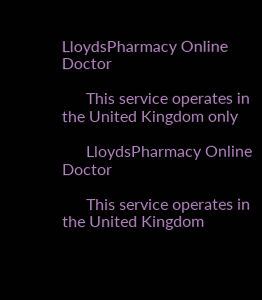LloydsPharmacy Online Doctor

      This service operates in the United Kingdom only

      LloydsPharmacy Online Doctor

      This service operates in the United Kingdom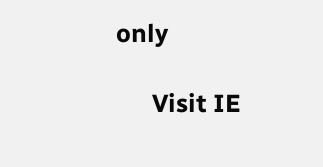only

      Visit IE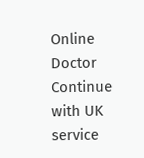Online Doctor Continue with UK service